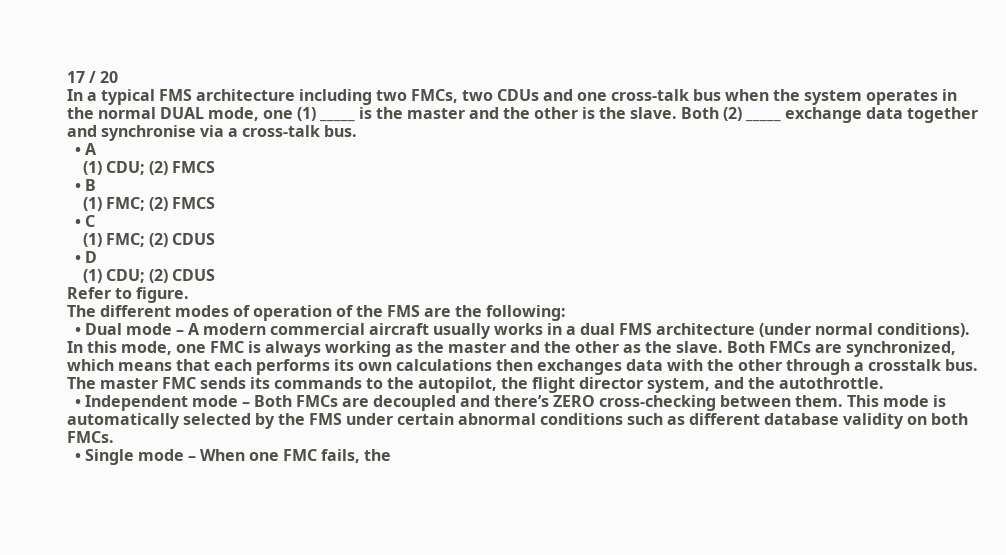17 / 20
In a typical FMS architecture including two FMCs, two CDUs and one cross-talk bus when the system operates in the normal DUAL mode, one (1) _____ is the master and the other is the slave. Both (2) _____ exchange data together and synchronise via a cross-talk bus.
  • A
    (1) CDU; (2) FMCS
  • B
    (1) FMC; (2) FMCS
  • C
    (1) FMC; (2) CDUS
  • D
    (1) CDU; (2) CDUS
Refer to figure.
The different modes of operation of the FMS are the following:
  • Dual mode – A modern commercial aircraft usually works in a dual FMS architecture (under normal conditions). In this mode, one FMC is always working as the master and the other as the slave. Both FMCs are synchronized, which means that each performs its own calculations then exchanges data with the other through a crosstalk bus. The master FMC sends its commands to the autopilot, the flight director system, and the autothrottle.
  • Independent mode – Both FMCs are decoupled and there’s ZERO cross-checking between them. This mode is automatically selected by the FMS under certain abnormal conditions such as different database validity on both FMCs.
  • Single mode – When one FMC fails, the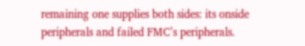remaining one supplies both sides: its onside peripherals and failed FMC’s peripherals.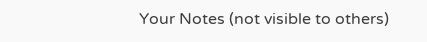Your Notes (not visible to others)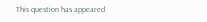This question has appeared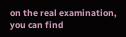on the real examination, you can find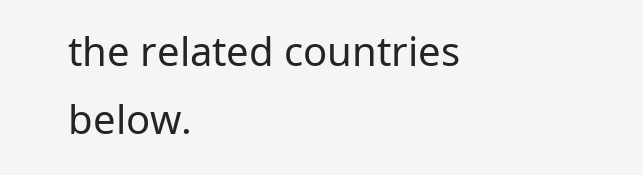the related countries below.